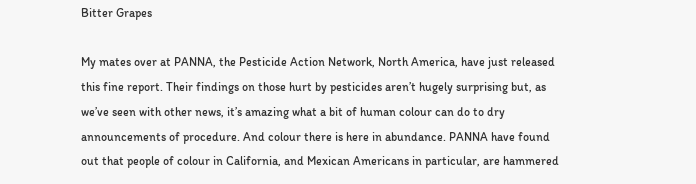Bitter Grapes

My mates over at PANNA, the Pesticide Action Network, North America, have just released this fine report. Their findings on those hurt by pesticides aren’t hugely surprising but, as we’ve seen with other news, it’s amazing what a bit of human colour can do to dry announcements of procedure. And colour there is here in abundance. PANNA have found out that people of colour in California, and Mexican Americans in particular, are hammered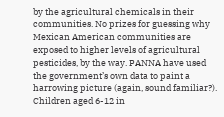by the agricultural chemicals in their communities. No prizes for guessing why Mexican American communities are exposed to higher levels of agricultural pesticides, by the way. PANNA have used the government’s own data to paint a harrowing picture (again, sound familiar?). Children aged 6-12 in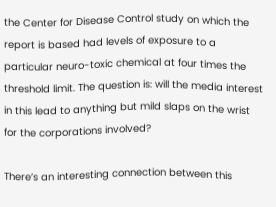the Center for Disease Control study on which the report is based had levels of exposure to a particular neuro-toxic chemical at four times the threshold limit. The question is: will the media interest in this lead to anything but mild slaps on the wrist for the corporations involved?

There’s an interesting connection between this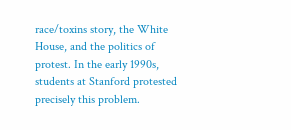race/toxins story, the White House, and the politics of protest. In the early 1990s, students at Stanford protested precisely this problem.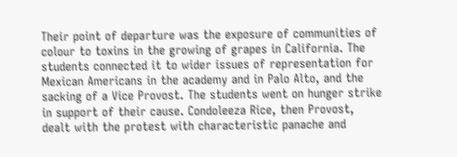Their point of departure was the exposure of communities of colour to toxins in the growing of grapes in California. The students connected it to wider issues of representation for Mexican Americans in the academy and in Palo Alto, and the sacking of a Vice Provost. The students went on hunger strike in support of their cause. Condoleeza Rice, then Provost, dealt with the protest with characteristic panache and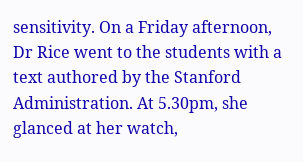sensitivity. On a Friday afternoon, Dr Rice went to the students with a text authored by the Stanford Administration. At 5.30pm, she glanced at her watch,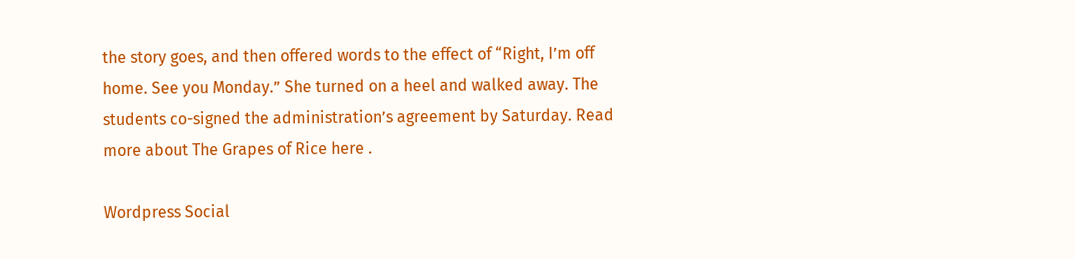the story goes, and then offered words to the effect of “Right, I’m off home. See you Monday.” She turned on a heel and walked away. The students co-signed the administration’s agreement by Saturday. Read more about The Grapes of Rice here .

Wordpress Social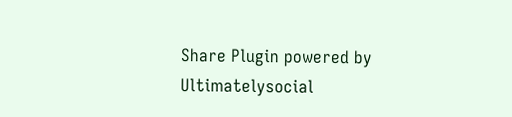Share Plugin powered by Ultimatelysocial